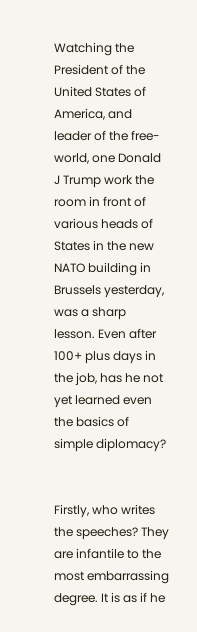Watching the President of the United States of America, and leader of the free-world, one Donald J Trump work the room in front of various heads of States in the new NATO building in Brussels yesterday, was a sharp lesson. Even after 100+ plus days in the job, has he not yet learned even the basics of simple diplomacy?


Firstly, who writes the speeches? They are infantile to the most embarrassing degree. It is as if he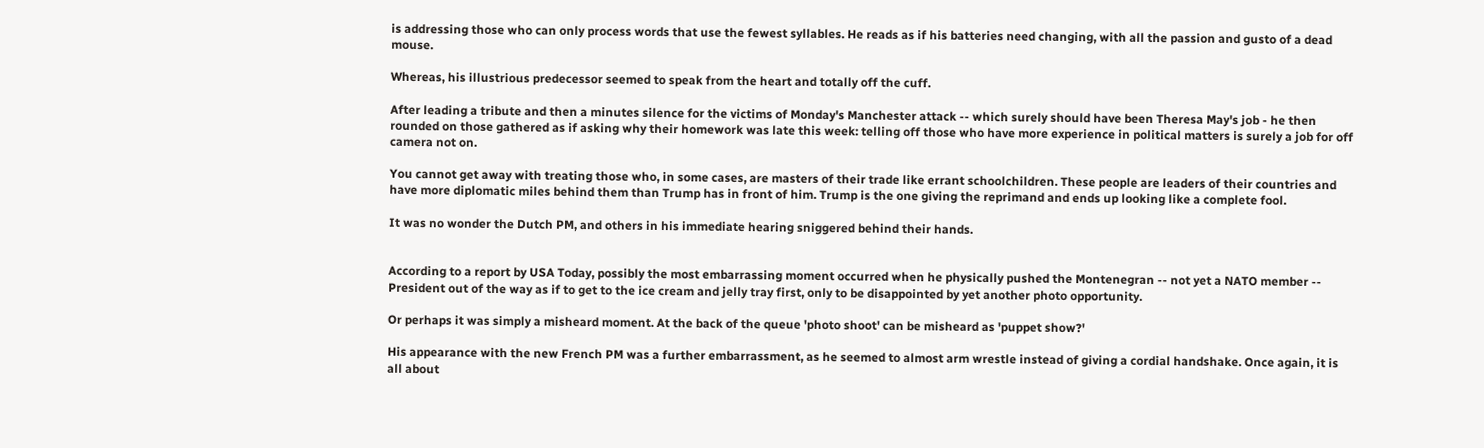is addressing those who can only process words that use the fewest syllables. He reads as if his batteries need changing, with all the passion and gusto of a dead mouse.

Whereas, his illustrious predecessor seemed to speak from the heart and totally off the cuff.

After leading a tribute and then a minutes silence for the victims of Monday's Manchester attack -- which surely should have been Theresa May's job - he then rounded on those gathered as if asking why their homework was late this week: telling off those who have more experience in political matters is surely a job for off camera not on.

You cannot get away with treating those who, in some cases, are masters of their trade like errant schoolchildren. These people are leaders of their countries and have more diplomatic miles behind them than Trump has in front of him. Trump is the one giving the reprimand and ends up looking like a complete fool.

It was no wonder the Dutch PM, and others in his immediate hearing sniggered behind their hands.


According to a report by USA Today, possibly the most embarrassing moment occurred when he physically pushed the Montenegran -- not yet a NATO member -- President out of the way as if to get to the ice cream and jelly tray first, only to be disappointed by yet another photo opportunity.

Or perhaps it was simply a misheard moment. At the back of the queue 'photo shoot' can be misheard as 'puppet show?'

His appearance with the new French PM was a further embarrassment, as he seemed to almost arm wrestle instead of giving a cordial handshake. Once again, it is all about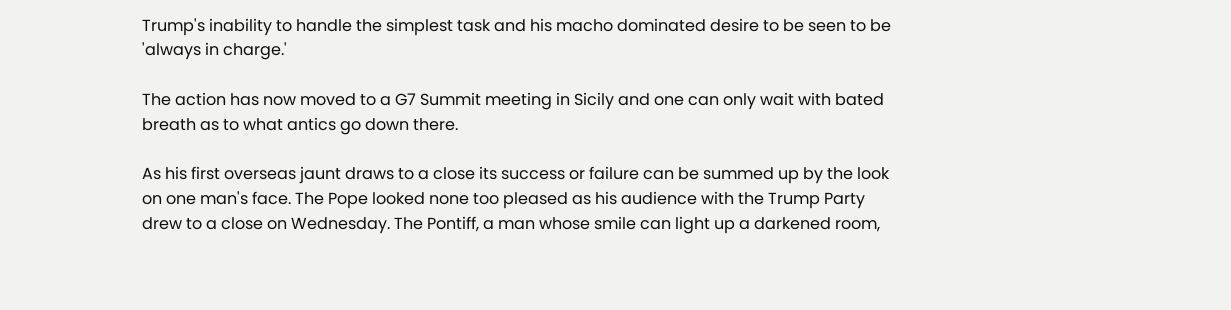Trump's inability to handle the simplest task and his macho dominated desire to be seen to be 'always in charge.'

The action has now moved to a G7 Summit meeting in Sicily and one can only wait with bated breath as to what antics go down there.

As his first overseas jaunt draws to a close its success or failure can be summed up by the look on one man's face. The Pope looked none too pleased as his audience with the Trump Party drew to a close on Wednesday. The Pontiff, a man whose smile can light up a darkened room,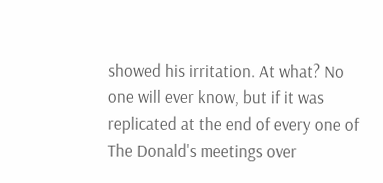showed his irritation. At what? No one will ever know, but if it was replicated at the end of every one of The Donald's meetings over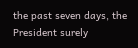the past seven days, the President surely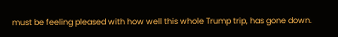must be feeling pleased with how well this whole Trump trip, has gone down.